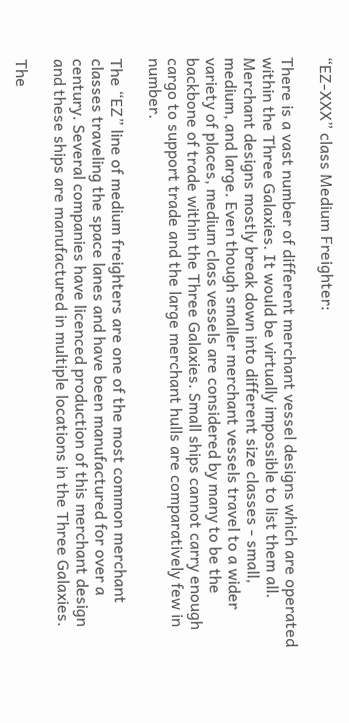“EZ-XXX” class Medium Freighter:

There is a vast number of different merchant vessel designs which are operated within the Three Galaxies. It would be virtually impossible to list them all. Merchant designs mostly break down into different size classes - small, medium, and large. Even though smaller merchant vessels travel to a wider variety of places, medium class vessels are considered by many to be the backbone of trade within the Three Galaxies. Small ships cannot carry enough cargo to support trade and the large merchant hulls are comparatively few in number.

The “EZ” line of medium freighters are one of the most common merchant classes traveling the space lanes and have been manufactured for over a century. Several companies have licenced production of this merchant design and these ships are manufactured in multiple locations in the Three Galaxies.

The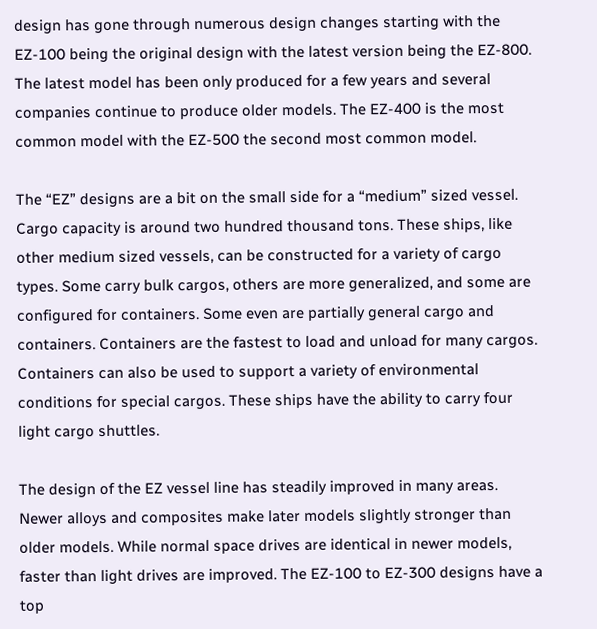design has gone through numerous design changes starting with the EZ-100 being the original design with the latest version being the EZ-800. The latest model has been only produced for a few years and several companies continue to produce older models. The EZ-400 is the most common model with the EZ-500 the second most common model.

The “EZ” designs are a bit on the small side for a “medium” sized vessel. Cargo capacity is around two hundred thousand tons. These ships, like other medium sized vessels, can be constructed for a variety of cargo types. Some carry bulk cargos, others are more generalized, and some are configured for containers. Some even are partially general cargo and containers. Containers are the fastest to load and unload for many cargos. Containers can also be used to support a variety of environmental conditions for special cargos. These ships have the ability to carry four light cargo shuttles.

The design of the EZ vessel line has steadily improved in many areas. Newer alloys and composites make later models slightly stronger than older models. While normal space drives are identical in newer models, faster than light drives are improved. The EZ-100 to EZ-300 designs have a top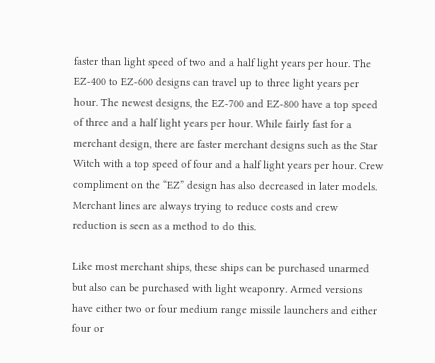faster than light speed of two and a half light years per hour. The EZ-400 to EZ-600 designs can travel up to three light years per hour. The newest designs, the EZ-700 and EZ-800 have a top speed of three and a half light years per hour. While fairly fast for a merchant design, there are faster merchant designs such as the Star Witch with a top speed of four and a half light years per hour. Crew compliment on the “EZ” design has also decreased in later models. Merchant lines are always trying to reduce costs and crew reduction is seen as a method to do this.

Like most merchant ships, these ships can be purchased unarmed but also can be purchased with light weaponry. Armed versions have either two or four medium range missile launchers and either four or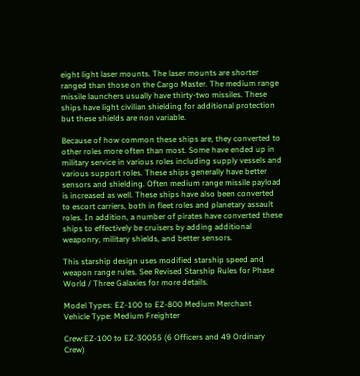eight light laser mounts. The laser mounts are shorter ranged than those on the Cargo Master. The medium range missile launchers usually have thirty-two missiles. These ships have light civilian shielding for additional protection but these shields are non variable.

Because of how common these ships are, they converted to other roles more often than most. Some have ended up in military service in various roles including supply vessels and various support roles. These ships generally have better sensors and shielding. Often medium range missile payload is increased as well. These ships have also been converted to escort carriers, both in fleet roles and planetary assault roles. In addition, a number of pirates have converted these ships to effectively be cruisers by adding additional weaponry, military shields, and better sensors.

This starship design uses modified starship speed and weapon range rules. See Revised Starship Rules for Phase World / Three Galaxies for more details.

Model Types: EZ-100 to EZ-800 Medium Merchant
Vehicle Type: Medium Freighter

Crew:EZ-100 to EZ-30055 (6 Officers and 49 Ordinary Crew)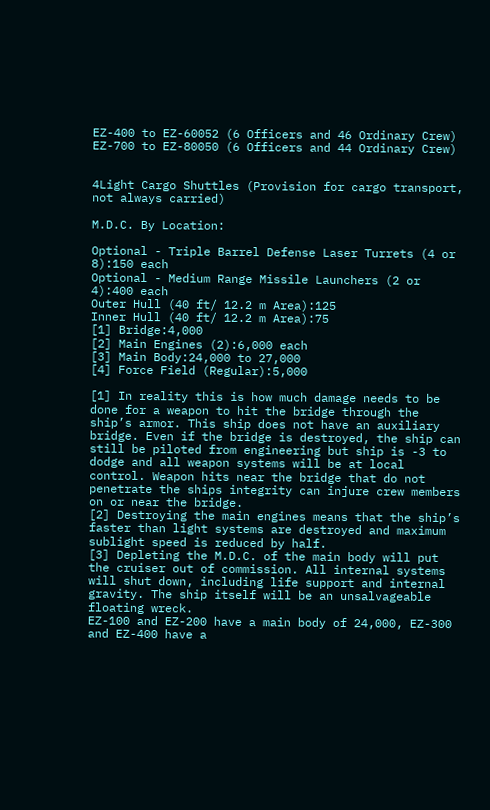EZ-400 to EZ-60052 (6 Officers and 46 Ordinary Crew)
EZ-700 to EZ-80050 (6 Officers and 44 Ordinary Crew)


4Light Cargo Shuttles (Provision for cargo transport, not always carried)

M.D.C. By Location:

Optional - Triple Barrel Defense Laser Turrets (4 or 8):150 each
Optional - Medium Range Missile Launchers (2 or 4):400 each
Outer Hull (40 ft/ 12.2 m Area):125
Inner Hull (40 ft/ 12.2 m Area):75
[1] Bridge:4,000
[2] Main Engines (2):6,000 each
[3] Main Body:24,000 to 27,000
[4] Force Field (Regular):5,000

[1] In reality this is how much damage needs to be done for a weapon to hit the bridge through the ship’s armor. This ship does not have an auxiliary bridge. Even if the bridge is destroyed, the ship can still be piloted from engineering but ship is -3 to dodge and all weapon systems will be at local control. Weapon hits near the bridge that do not penetrate the ships integrity can injure crew members on or near the bridge.
[2] Destroying the main engines means that the ship’s faster than light systems are destroyed and maximum sublight speed is reduced by half.
[3] Depleting the M.D.C. of the main body will put the cruiser out of commission. All internal systems will shut down, including life support and internal gravity. The ship itself will be an unsalvageable floating wreck.
EZ-100 and EZ-200 have a main body of 24,000, EZ-300 and EZ-400 have a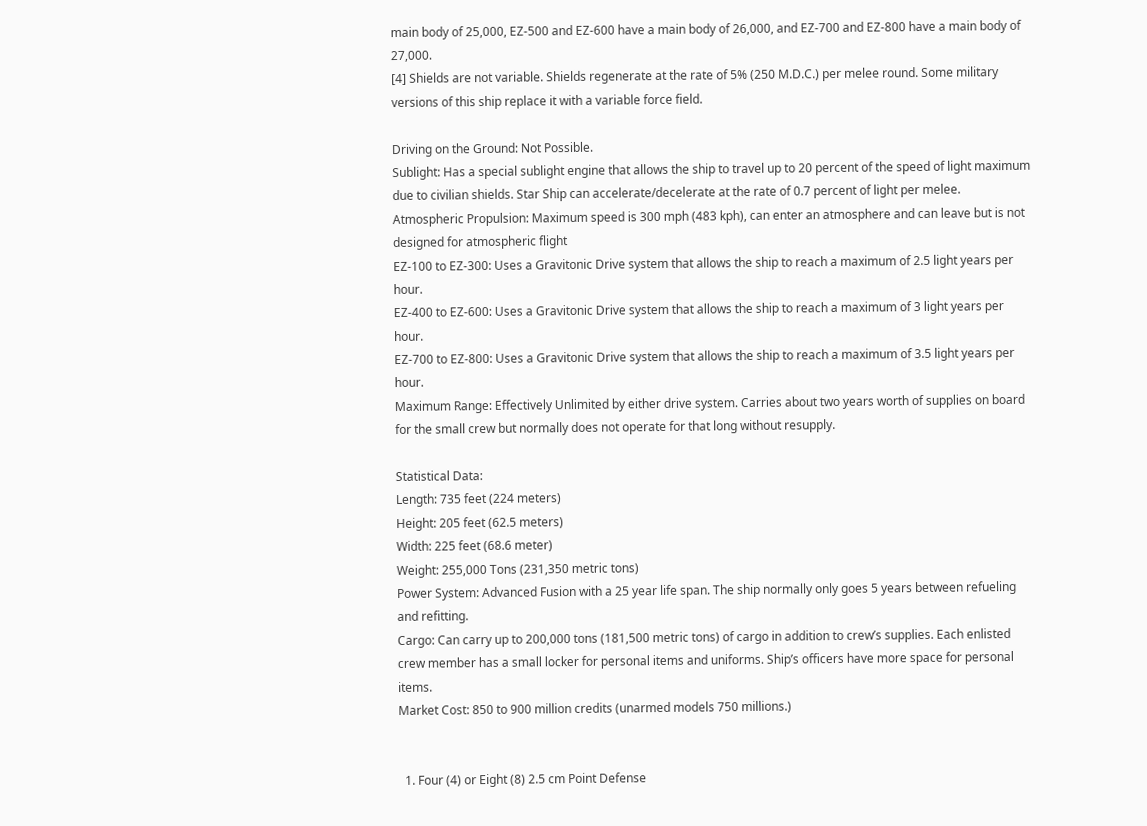main body of 25,000, EZ-500 and EZ-600 have a main body of 26,000, and EZ-700 and EZ-800 have a main body of 27,000.
[4] Shields are not variable. Shields regenerate at the rate of 5% (250 M.D.C.) per melee round. Some military versions of this ship replace it with a variable force field.

Driving on the Ground: Not Possible.
Sublight: Has a special sublight engine that allows the ship to travel up to 20 percent of the speed of light maximum due to civilian shields. Star Ship can accelerate/decelerate at the rate of 0.7 percent of light per melee.
Atmospheric Propulsion: Maximum speed is 300 mph (483 kph), can enter an atmosphere and can leave but is not designed for atmospheric flight
EZ-100 to EZ-300: Uses a Gravitonic Drive system that allows the ship to reach a maximum of 2.5 light years per hour.
EZ-400 to EZ-600: Uses a Gravitonic Drive system that allows the ship to reach a maximum of 3 light years per hour.
EZ-700 to EZ-800: Uses a Gravitonic Drive system that allows the ship to reach a maximum of 3.5 light years per hour.
Maximum Range: Effectively Unlimited by either drive system. Carries about two years worth of supplies on board for the small crew but normally does not operate for that long without resupply.

Statistical Data:
Length: 735 feet (224 meters)
Height: 205 feet (62.5 meters)
Width: 225 feet (68.6 meter)
Weight: 255,000 Tons (231,350 metric tons)
Power System: Advanced Fusion with a 25 year life span. The ship normally only goes 5 years between refueling and refitting.
Cargo: Can carry up to 200,000 tons (181,500 metric tons) of cargo in addition to crew’s supplies. Each enlisted crew member has a small locker for personal items and uniforms. Ship’s officers have more space for personal items.
Market Cost: 850 to 900 million credits (unarmed models 750 millions.)


  1. Four (4) or Eight (8) 2.5 cm Point Defense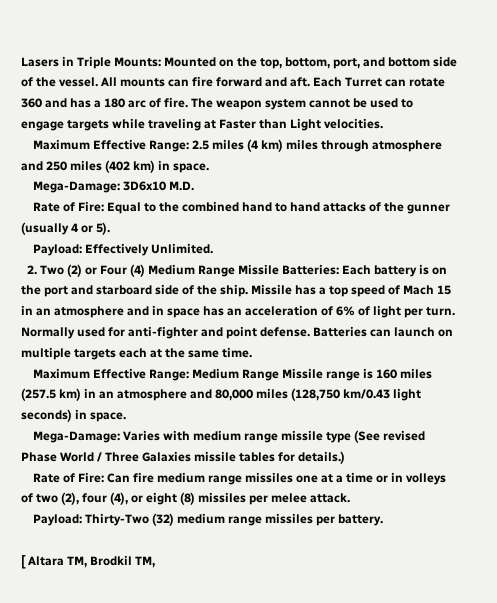Lasers in Triple Mounts: Mounted on the top, bottom, port, and bottom side of the vessel. All mounts can fire forward and aft. Each Turret can rotate 360 and has a 180 arc of fire. The weapon system cannot be used to engage targets while traveling at Faster than Light velocities.
    Maximum Effective Range: 2.5 miles (4 km) miles through atmosphere and 250 miles (402 km) in space.
    Mega-Damage: 3D6x10 M.D.
    Rate of Fire: Equal to the combined hand to hand attacks of the gunner (usually 4 or 5).
    Payload: Effectively Unlimited.
  2. Two (2) or Four (4) Medium Range Missile Batteries: Each battery is on the port and starboard side of the ship. Missile has a top speed of Mach 15 in an atmosphere and in space has an acceleration of 6% of light per turn. Normally used for anti-fighter and point defense. Batteries can launch on multiple targets each at the same time.
    Maximum Effective Range: Medium Range Missile range is 160 miles (257.5 km) in an atmosphere and 80,000 miles (128,750 km/0.43 light seconds) in space.
    Mega-Damage: Varies with medium range missile type (See revised Phase World / Three Galaxies missile tables for details.)
    Rate of Fire: Can fire medium range missiles one at a time or in volleys of two (2), four (4), or eight (8) missiles per melee attack.
    Payload: Thirty-Two (32) medium range missiles per battery.

[ Altara TM, Brodkil TM,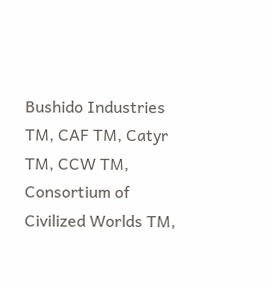Bushido Industries TM, CAF TM, Catyr TM, CCW TM, Consortium of Civilized Worlds TM,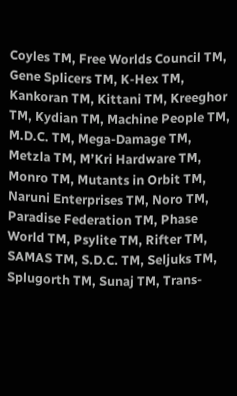Coyles TM, Free Worlds Council TM, Gene Splicers TM, K-Hex TM, Kankoran TM, Kittani TM, Kreeghor TM, Kydian TM, Machine People TM, M.D.C. TM, Mega-Damage TM, Metzla TM, M’Kri Hardware TM, Monro TM, Mutants in Orbit TM, Naruni Enterprises TM, Noro TM, Paradise Federation TM, Phase World TM, Psylite TM, Rifter TM, SAMAS TM, S.D.C. TM, Seljuks TM, Splugorth TM, Sunaj TM, Trans-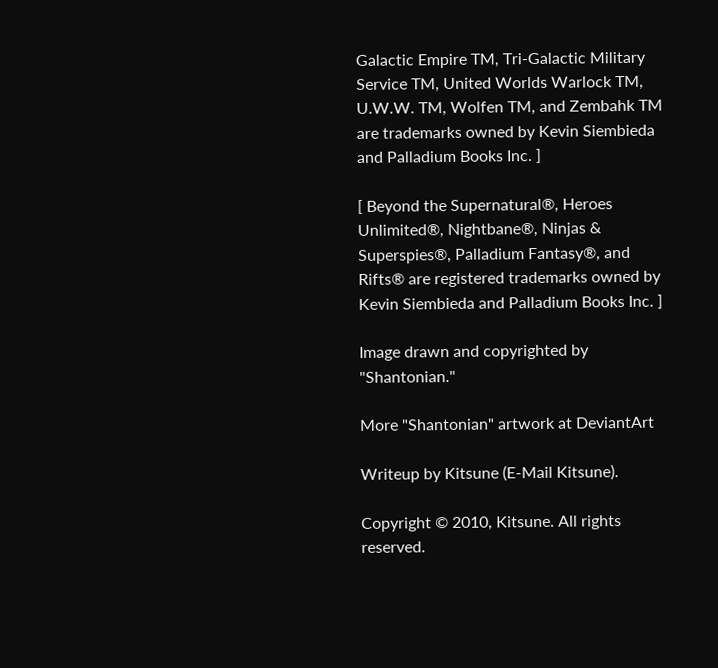Galactic Empire TM, Tri-Galactic Military Service TM, United Worlds Warlock TM, U.W.W. TM, Wolfen TM, and Zembahk TM are trademarks owned by Kevin Siembieda and Palladium Books Inc. ]

[ Beyond the Supernatural®, Heroes Unlimited®, Nightbane®, Ninjas & Superspies®, Palladium Fantasy®, and Rifts® are registered trademarks owned by Kevin Siembieda and Palladium Books Inc. ]

Image drawn and copyrighted by "Shantonian."

More "Shantonian" artwork at DeviantArt

Writeup by Kitsune (E-Mail Kitsune).

Copyright © 2010, Kitsune. All rights reserved.